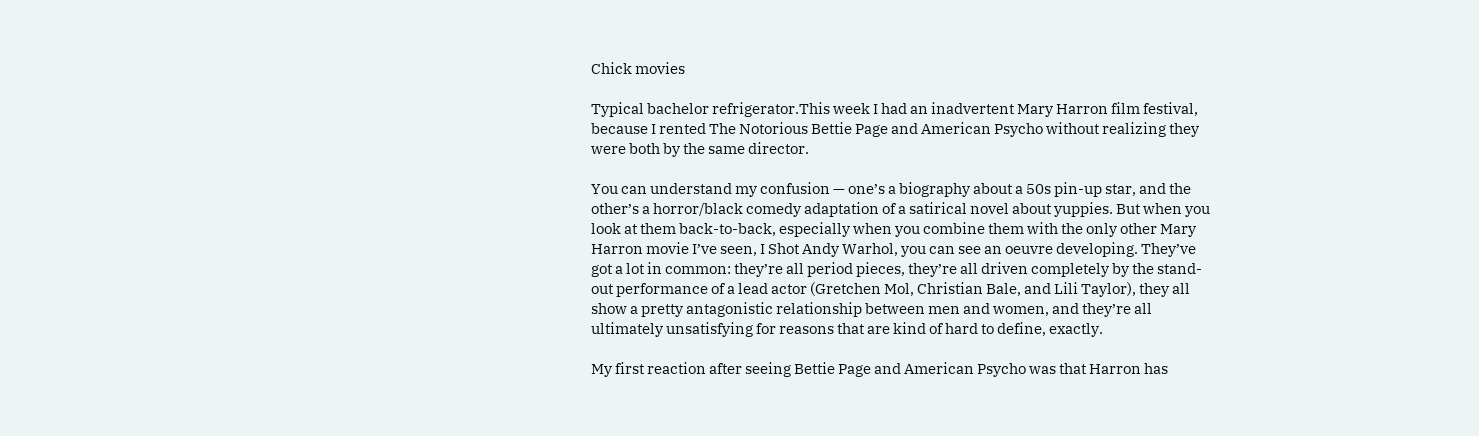Chick movies

Typical bachelor refrigerator.This week I had an inadvertent Mary Harron film festival, because I rented The Notorious Bettie Page and American Psycho without realizing they were both by the same director.

You can understand my confusion — one’s a biography about a 50s pin-up star, and the other’s a horror/black comedy adaptation of a satirical novel about yuppies. But when you look at them back-to-back, especially when you combine them with the only other Mary Harron movie I’ve seen, I Shot Andy Warhol, you can see an oeuvre developing. They’ve got a lot in common: they’re all period pieces, they’re all driven completely by the stand-out performance of a lead actor (Gretchen Mol, Christian Bale, and Lili Taylor), they all show a pretty antagonistic relationship between men and women, and they’re all ultimately unsatisfying for reasons that are kind of hard to define, exactly.

My first reaction after seeing Bettie Page and American Psycho was that Harron has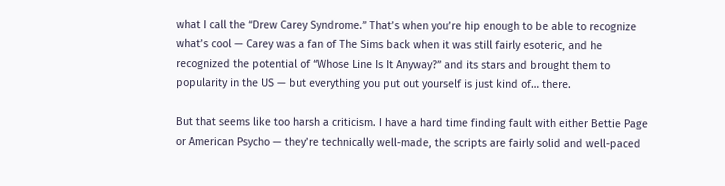what I call the “Drew Carey Syndrome.” That’s when you’re hip enough to be able to recognize what’s cool — Carey was a fan of The Sims back when it was still fairly esoteric, and he recognized the potential of “Whose Line Is It Anyway?” and its stars and brought them to popularity in the US — but everything you put out yourself is just kind of… there.

But that seems like too harsh a criticism. I have a hard time finding fault with either Bettie Page or American Psycho — they’re technically well-made, the scripts are fairly solid and well-paced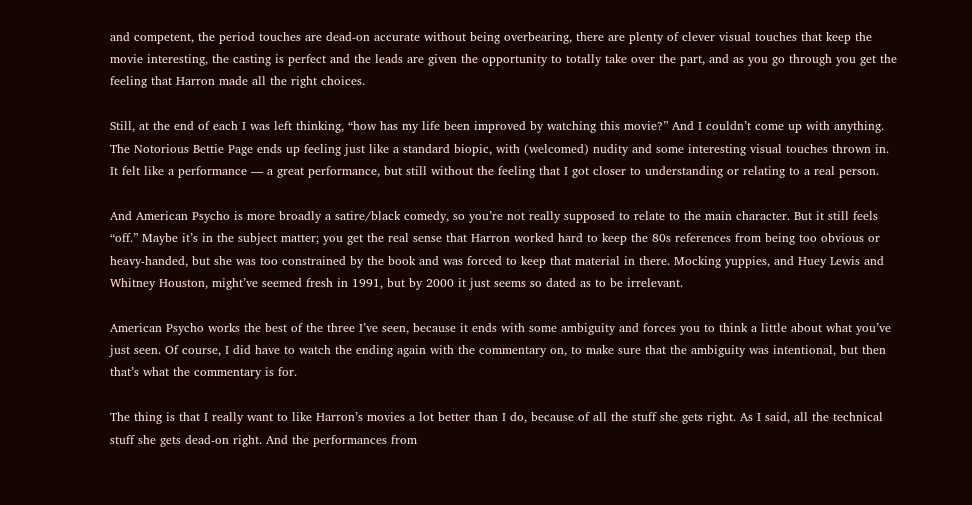and competent, the period touches are dead-on accurate without being overbearing, there are plenty of clever visual touches that keep the movie interesting, the casting is perfect and the leads are given the opportunity to totally take over the part, and as you go through you get the feeling that Harron made all the right choices.

Still, at the end of each I was left thinking, “how has my life been improved by watching this movie?” And I couldn’t come up with anything. The Notorious Bettie Page ends up feeling just like a standard biopic, with (welcomed) nudity and some interesting visual touches thrown in. It felt like a performance — a great performance, but still without the feeling that I got closer to understanding or relating to a real person.

And American Psycho is more broadly a satire/black comedy, so you’re not really supposed to relate to the main character. But it still feels “off.” Maybe it’s in the subject matter; you get the real sense that Harron worked hard to keep the 80s references from being too obvious or heavy-handed, but she was too constrained by the book and was forced to keep that material in there. Mocking yuppies, and Huey Lewis and Whitney Houston, might’ve seemed fresh in 1991, but by 2000 it just seems so dated as to be irrelevant.

American Psycho works the best of the three I’ve seen, because it ends with some ambiguity and forces you to think a little about what you’ve just seen. Of course, I did have to watch the ending again with the commentary on, to make sure that the ambiguity was intentional, but then that’s what the commentary is for.

The thing is that I really want to like Harron’s movies a lot better than I do, because of all the stuff she gets right. As I said, all the technical stuff she gets dead-on right. And the performances from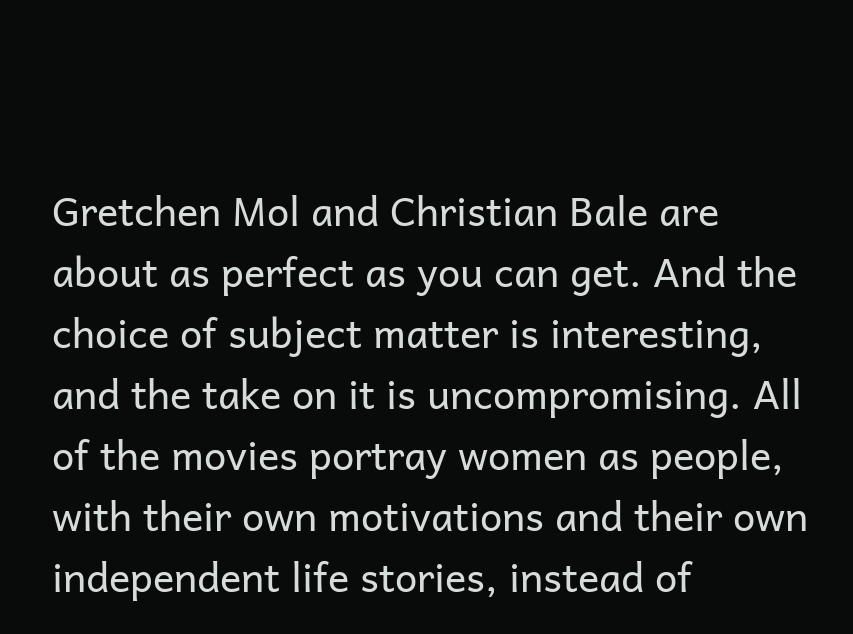Gretchen Mol and Christian Bale are about as perfect as you can get. And the choice of subject matter is interesting, and the take on it is uncompromising. All of the movies portray women as people, with their own motivations and their own independent life stories, instead of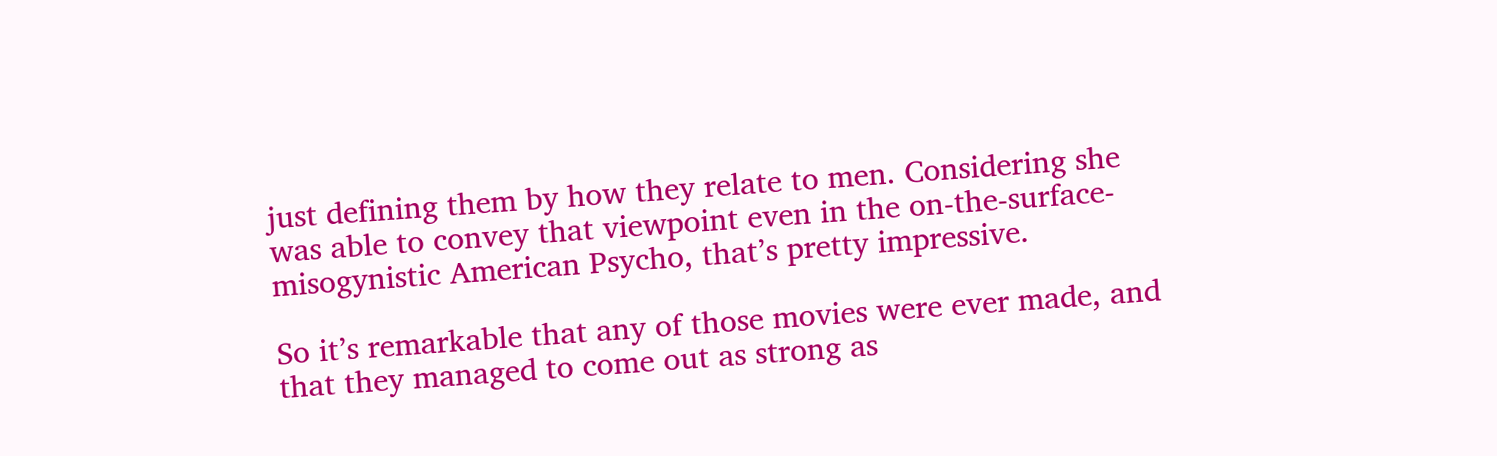just defining them by how they relate to men. Considering she was able to convey that viewpoint even in the on-the-surface-misogynistic American Psycho, that’s pretty impressive.

So it’s remarkable that any of those movies were ever made, and that they managed to come out as strong as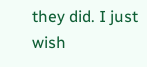they did. I just wish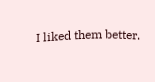I liked them better.